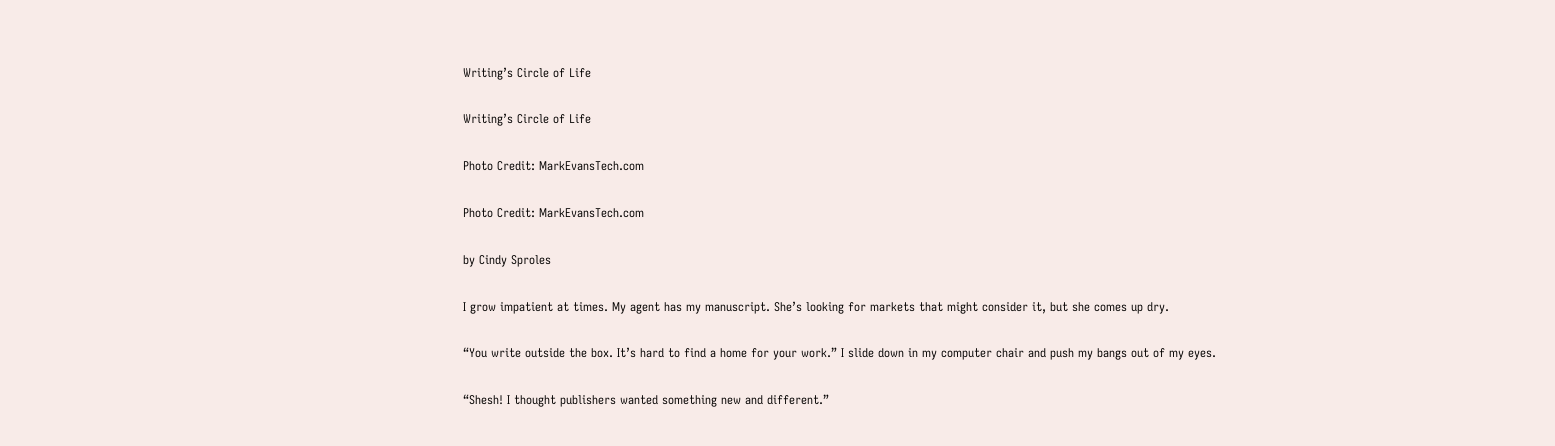Writing’s Circle of Life

Writing’s Circle of Life

Photo Credit: MarkEvansTech.com

Photo Credit: MarkEvansTech.com

by Cindy Sproles

I grow impatient at times. My agent has my manuscript. She’s looking for markets that might consider it, but she comes up dry.

“You write outside the box. It’s hard to find a home for your work.” I slide down in my computer chair and push my bangs out of my eyes.

“Shesh! I thought publishers wanted something new and different.”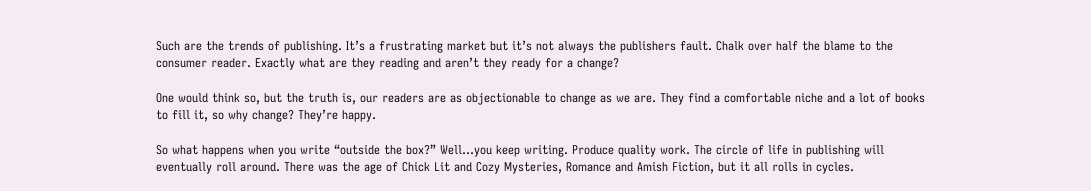Such are the trends of publishing. It’s a frustrating market but it’s not always the publishers fault. Chalk over half the blame to the consumer reader. Exactly what are they reading and aren’t they ready for a change?

One would think so, but the truth is, our readers are as objectionable to change as we are. They find a comfortable niche and a lot of books to fill it, so why change? They’re happy.

So what happens when you write “outside the box?” Well…you keep writing. Produce quality work. The circle of life in publishing will eventually roll around. There was the age of Chick Lit and Cozy Mysteries, Romance and Amish Fiction, but it all rolls in cycles.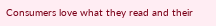Consumers love what they read and their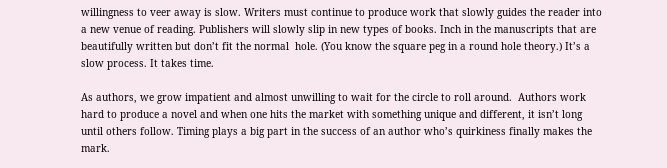willingness to veer away is slow. Writers must continue to produce work that slowly guides the reader into a new venue of reading. Publishers will slowly slip in new types of books. Inch in the manuscripts that are beautifully written but don’t fit the normal  hole. (You know the square peg in a round hole theory.) It’s a slow process. It takes time.

As authors, we grow impatient and almost unwilling to wait for the circle to roll around.  Authors work hard to produce a novel and when one hits the market with something unique and different, it isn’t long until others follow. Timing plays a big part in the success of an author who’s quirkiness finally makes the mark.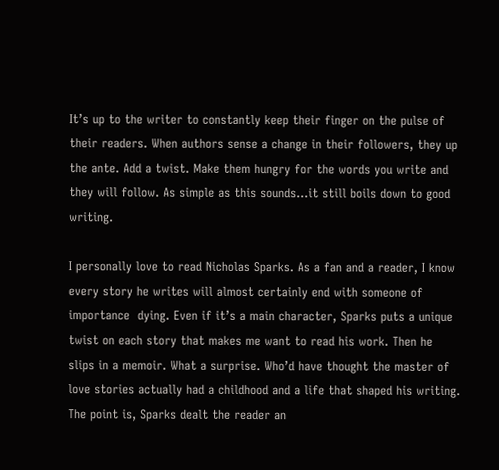It’s up to the writer to constantly keep their finger on the pulse of their readers. When authors sense a change in their followers, they up the ante. Add a twist. Make them hungry for the words you write and they will follow. As simple as this sounds…it still boils down to good writing.

I personally love to read Nicholas Sparks. As a fan and a reader, I know every story he writes will almost certainly end with someone of importance  dying. Even if it’s a main character, Sparks puts a unique twist on each story that makes me want to read his work. Then he slips in a memoir. What a surprise. Who’d have thought the master of love stories actually had a childhood and a life that shaped his writing. The point is, Sparks dealt the reader an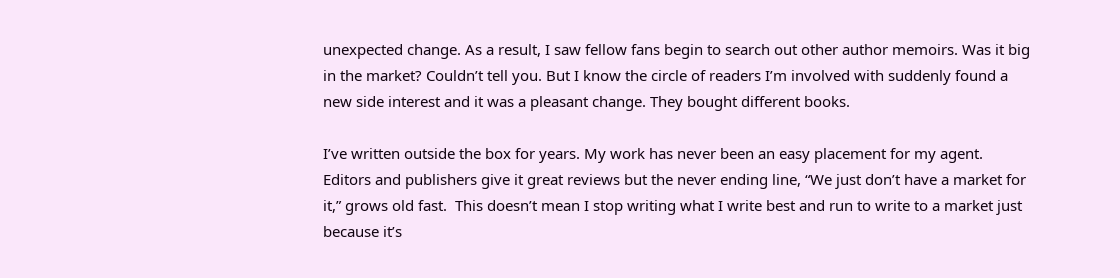unexpected change. As a result, I saw fellow fans begin to search out other author memoirs. Was it big in the market? Couldn’t tell you. But I know the circle of readers I’m involved with suddenly found a new side interest and it was a pleasant change. They bought different books.

I’ve written outside the box for years. My work has never been an easy placement for my agent. Editors and publishers give it great reviews but the never ending line, “We just don’t have a market for it,” grows old fast.  This doesn’t mean I stop writing what I write best and run to write to a market just because it’s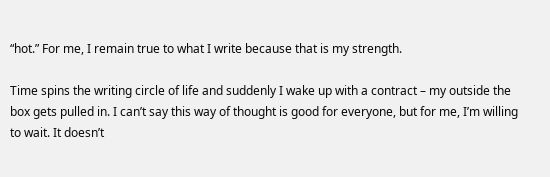“hot.” For me, I remain true to what I write because that is my strength.

Time spins the writing circle of life and suddenly I wake up with a contract – my outside the box gets pulled in. I can’t say this way of thought is good for everyone, but for me, I’m willing to wait. It doesn’t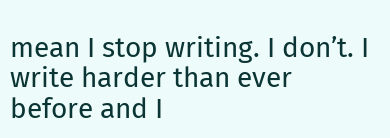mean I stop writing. I don’t. I write harder than ever before and I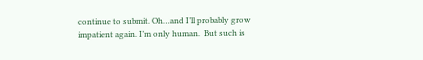continue to submit. Oh…and I’ll probably grow impatient again. I’m only human.  But such is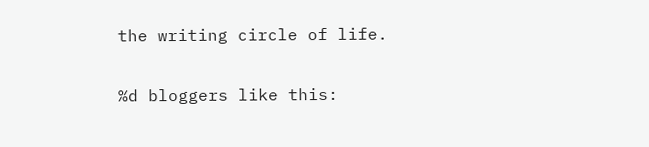the writing circle of life.

%d bloggers like this: